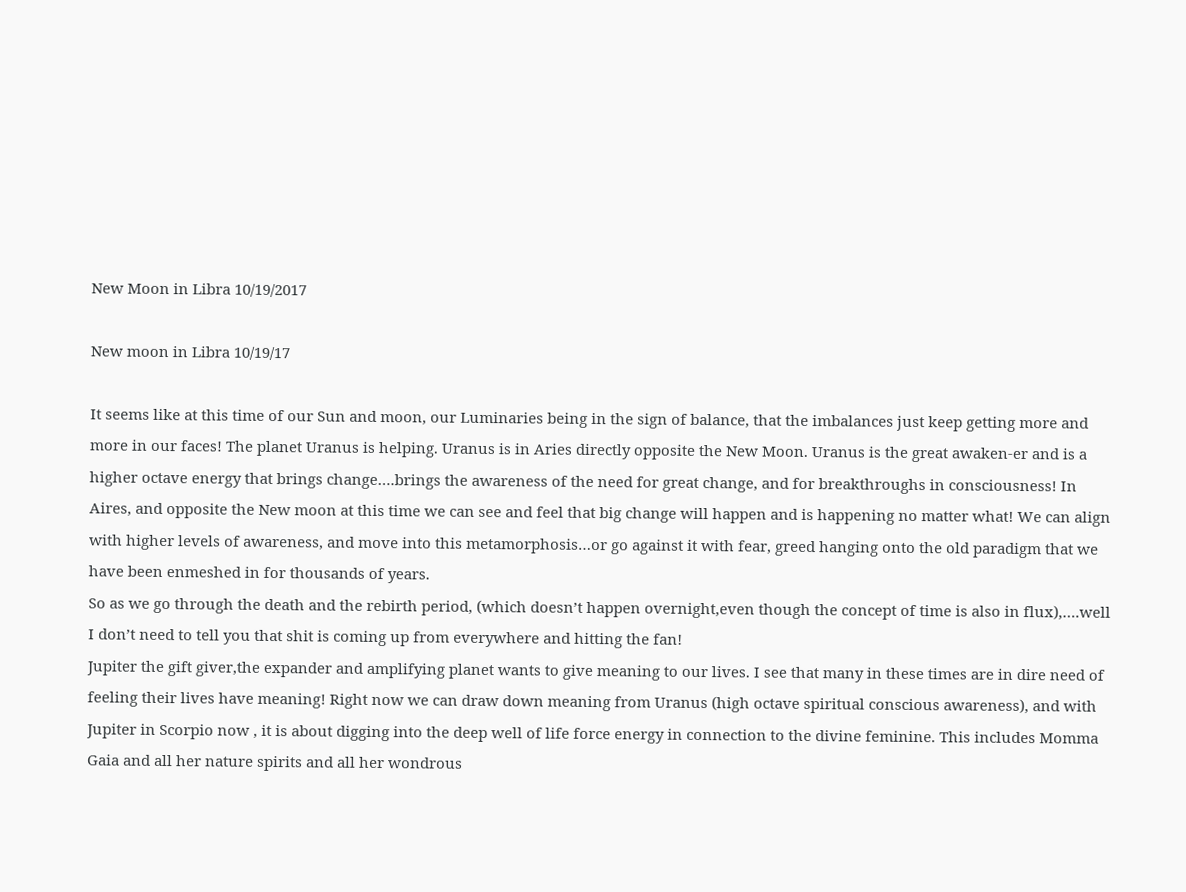New Moon in Libra 10/19/2017

New moon in Libra 10/19/17

It seems like at this time of our Sun and moon, our Luminaries being in the sign of balance, that the imbalances just keep getting more and more in our faces! The planet Uranus is helping. Uranus is in Aries directly opposite the New Moon. Uranus is the great awaken-er and is a higher octave energy that brings change….brings the awareness of the need for great change, and for breakthroughs in consciousness! In Aires, and opposite the New moon at this time we can see and feel that big change will happen and is happening no matter what! We can align with higher levels of awareness, and move into this metamorphosis…or go against it with fear, greed hanging onto the old paradigm that we have been enmeshed in for thousands of years.
So as we go through the death and the rebirth period, (which doesn’t happen overnight,even though the concept of time is also in flux),….well I don’t need to tell you that shit is coming up from everywhere and hitting the fan!
Jupiter the gift giver,the expander and amplifying planet wants to give meaning to our lives. I see that many in these times are in dire need of feeling their lives have meaning! Right now we can draw down meaning from Uranus (high octave spiritual conscious awareness), and with Jupiter in Scorpio now , it is about digging into the deep well of life force energy in connection to the divine feminine. This includes Momma Gaia and all her nature spirits and all her wondrous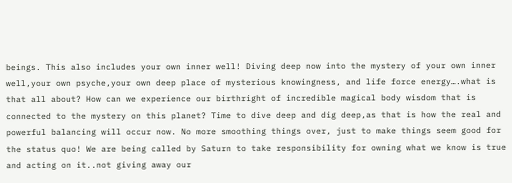beings. This also includes your own inner well! Diving deep now into the mystery of your own inner well,your own psyche,your own deep place of mysterious knowingness, and life force energy….what is that all about? How can we experience our birthright of incredible magical body wisdom that is connected to the mystery on this planet? Time to dive deep and dig deep,as that is how the real and powerful balancing will occur now. No more smoothing things over, just to make things seem good for the status quo! We are being called by Saturn to take responsibility for owning what we know is true and acting on it..not giving away our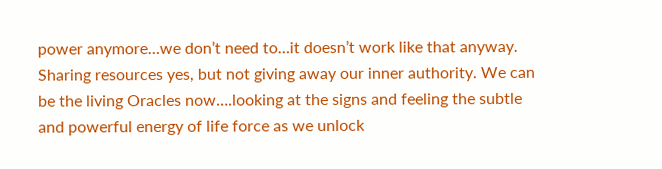power anymore…we don’t need to…it doesn’t work like that anyway. Sharing resources yes, but not giving away our inner authority. We can be the living Oracles now….looking at the signs and feeling the subtle and powerful energy of life force as we unlock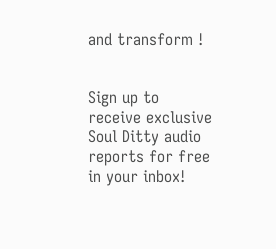and transform !


Sign up to receive exclusive Soul Ditty audio reports for free in your inbox!